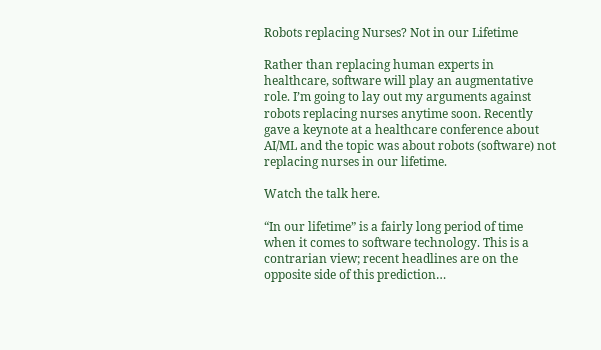Robots replacing Nurses? Not in our Lifetime

Rather than replacing human experts in healthcare, software will play an augmentative role. I’m going to lay out my arguments against robots replacing nurses anytime soon. Recently gave a keynote at a healthcare conference about AI/ML and the topic was about robots (software) not replacing nurses in our lifetime.

Watch the talk here.

“In our lifetime” is a fairly long period of time when it comes to software technology. This is a contrarian view; recent headlines are on the opposite side of this prediction…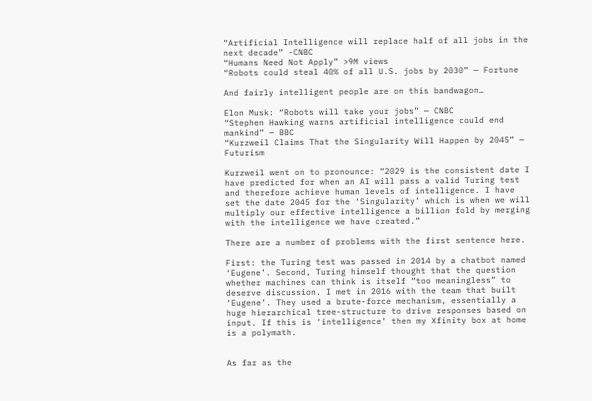“Artificial Intelligence will replace half of all jobs in the next decade” -CNBC
“Humans Need Not Apply” >9M views
“Robots could steal 40% of all U.S. jobs by 2030” — Fortune

And fairly intelligent people are on this bandwagon…

Elon Musk: “Robots will take your jobs” — CNBC
“Stephen Hawking warns artificial intelligence could end mankind” — BBC
“Kurzweil Claims That the Singularity Will Happen by 2045” — Futurism

Kurzweil went on to pronounce: “2029 is the consistent date I have predicted for when an AI will pass a valid Turing test and therefore achieve human levels of intelligence. I have set the date 2045 for the ‘Singularity’ which is when we will multiply our effective intelligence a billion fold by merging with the intelligence we have created.”

There are a number of problems with the first sentence here.

First: the Turing test was passed in 2014 by a chatbot named ‘Eugene’. Second, Turing himself thought that the question whether machines can think is itself “too meaningless” to deserve discussion. I met in 2016 with the team that built ‘Eugene’. They used a brute-force mechanism, essentially a huge hierarchical tree-structure to drive responses based on input. If this is ‘intelligence’ then my Xfinity box at home is a polymath.


As far as the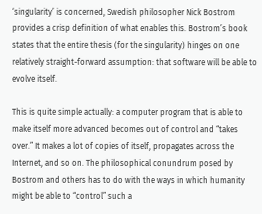‘singularity’ is concerned, Swedish philosopher Nick Bostrom provides a crisp definition of what enables this. Bostrom’s book states that the entire thesis (for the singularity) hinges on one relatively straight-forward assumption: that software will be able to evolve itself.

This is quite simple actually: a computer program that is able to make itself more advanced becomes out of control and “takes over.” It makes a lot of copies of itself, propagates across the Internet, and so on. The philosophical conundrum posed by Bostrom and others has to do with the ways in which humanity might be able to “control” such a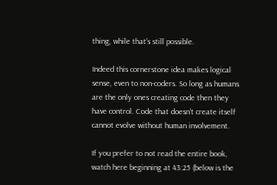thing, while that’s still possible.

Indeed this cornerstone idea makes logical sense, even to non-coders. So long as humans are the only ones creating code then they have control. Code that doesn’t create itself cannot evolve without human involvement.

If you prefer to not read the entire book, watch here beginning at 43:25 (below is the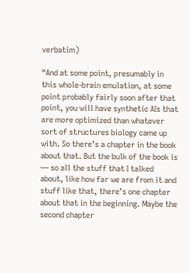verbatim)

“And at some point, presumably in this whole-brain emulation, at some point probably fairly soon after that point, you will have synthetic AIs that are more optimized than whatever sort of structures biology came up with. So there’s a chapter in the book about that. But the bulk of the book is — so all the stuff that I talked about, like how far we are from it and stuff like that, there’s one chapter about that in the beginning. Maybe the second chapter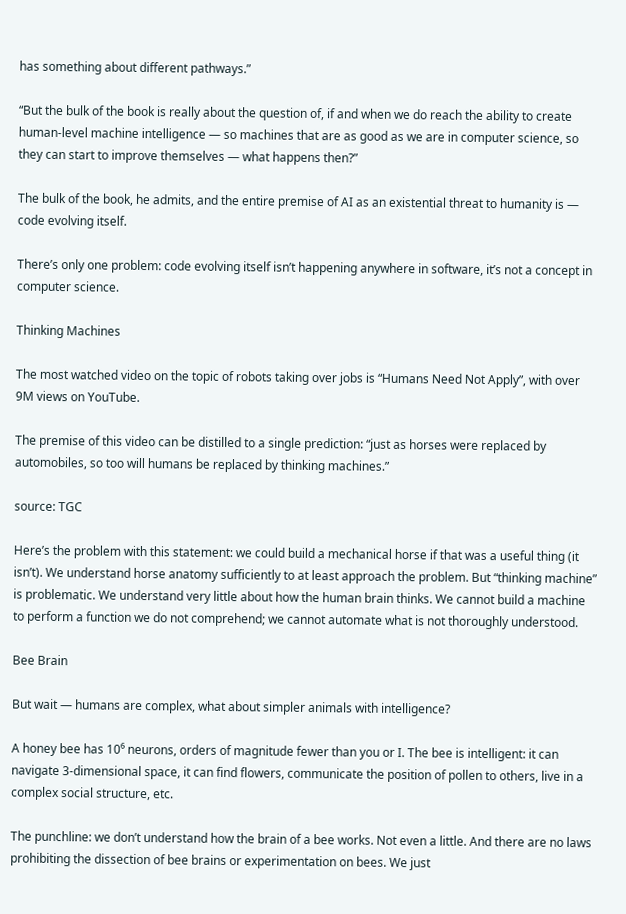has something about different pathways.”

“But the bulk of the book is really about the question of, if and when we do reach the ability to create human-level machine intelligence — so machines that are as good as we are in computer science, so they can start to improve themselves — what happens then?”

The bulk of the book, he admits, and the entire premise of AI as an existential threat to humanity is — code evolving itself.

There’s only one problem: code evolving itself isn’t happening anywhere in software, it’s not a concept in computer science.

Thinking Machines

The most watched video on the topic of robots taking over jobs is “Humans Need Not Apply”, with over 9M views on YouTube.

The premise of this video can be distilled to a single prediction: “just as horses were replaced by automobiles, so too will humans be replaced by thinking machines.”

source: TGC

Here’s the problem with this statement: we could build a mechanical horse if that was a useful thing (it isn’t). We understand horse anatomy sufficiently to at least approach the problem. But “thinking machine” is problematic. We understand very little about how the human brain thinks. We cannot build a machine to perform a function we do not comprehend; we cannot automate what is not thoroughly understood.

Bee Brain

But wait — humans are complex, what about simpler animals with intelligence?

A honey bee has 10⁶ neurons, orders of magnitude fewer than you or I. The bee is intelligent: it can navigate 3-dimensional space, it can find flowers, communicate the position of pollen to others, live in a complex social structure, etc.

The punchline: we don’t understand how the brain of a bee works. Not even a little. And there are no laws prohibiting the dissection of bee brains or experimentation on bees. We just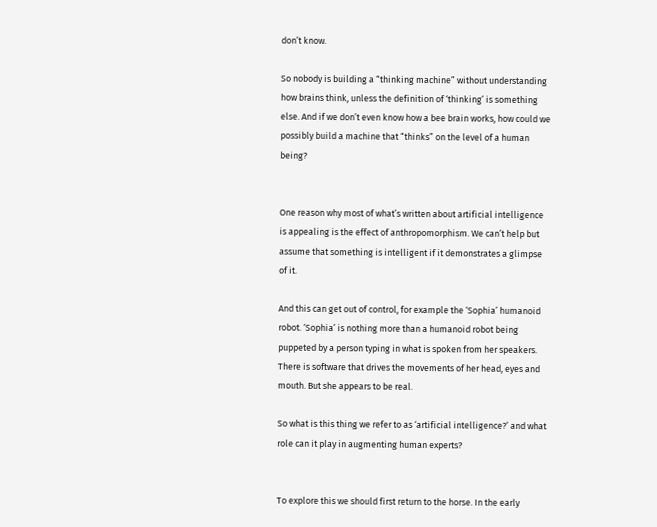don’t know.

So nobody is building a “thinking machine” without understanding how brains think, unless the definition of ‘thinking’ is something else. And if we don’t even know how a bee brain works, how could we possibly build a machine that “thinks” on the level of a human being?


One reason why most of what’s written about artificial intelligence is appealing is the effect of anthropomorphism. We can’t help but assume that something is intelligent if it demonstrates a glimpse of it.

And this can get out of control, for example the ‘Sophia’ humanoid robot. ‘Sophia’ is nothing more than a humanoid robot being puppeted by a person typing in what is spoken from her speakers. There is software that drives the movements of her head, eyes and mouth. But she appears to be real.

So what is this thing we refer to as ‘artificial intelligence?’ and what role can it play in augmenting human experts?


To explore this we should first return to the horse. In the early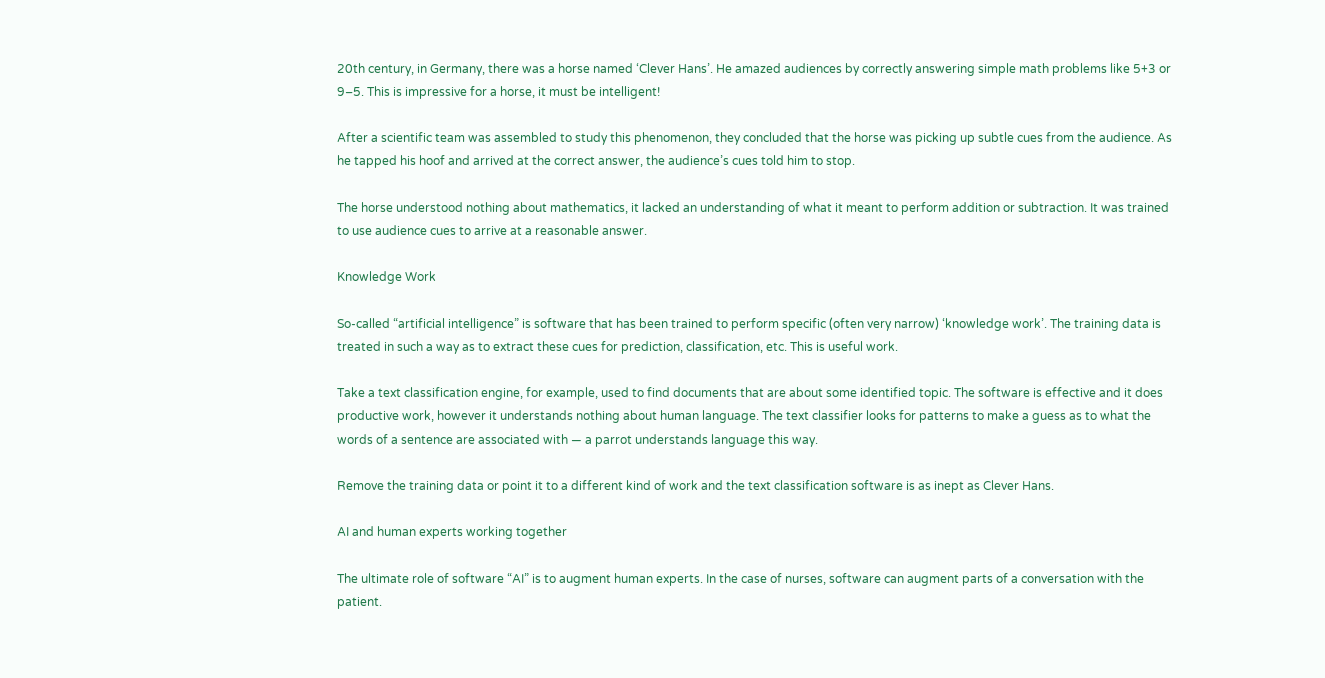20th century, in Germany, there was a horse named ‘Clever Hans’. He amazed audiences by correctly answering simple math problems like 5+3 or 9–5. This is impressive for a horse, it must be intelligent!

After a scientific team was assembled to study this phenomenon, they concluded that the horse was picking up subtle cues from the audience. As he tapped his hoof and arrived at the correct answer, the audience’s cues told him to stop.

The horse understood nothing about mathematics, it lacked an understanding of what it meant to perform addition or subtraction. It was trained to use audience cues to arrive at a reasonable answer.

Knowledge Work

So-called “artificial intelligence” is software that has been trained to perform specific (often very narrow) ‘knowledge work’. The training data is treated in such a way as to extract these cues for prediction, classification, etc. This is useful work.

Take a text classification engine, for example, used to find documents that are about some identified topic. The software is effective and it does productive work, however it understands nothing about human language. The text classifier looks for patterns to make a guess as to what the words of a sentence are associated with — a parrot understands language this way.

Remove the training data or point it to a different kind of work and the text classification software is as inept as Clever Hans.

AI and human experts working together

The ultimate role of software “AI” is to augment human experts. In the case of nurses, software can augment parts of a conversation with the patient.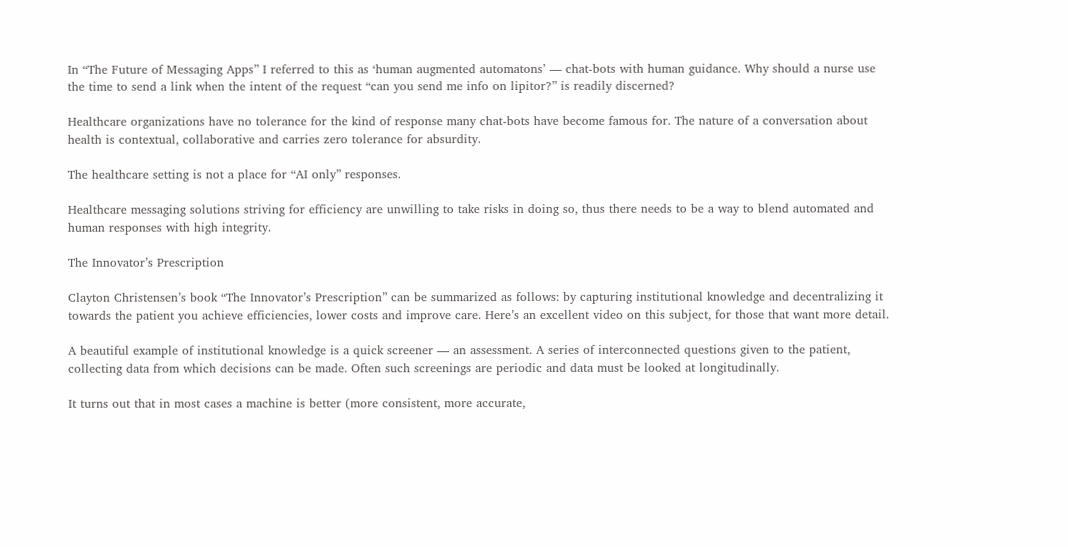In “The Future of Messaging Apps” I referred to this as ‘human augmented automatons’ — chat-bots with human guidance. Why should a nurse use the time to send a link when the intent of the request “can you send me info on lipitor?” is readily discerned?

Healthcare organizations have no tolerance for the kind of response many chat-bots have become famous for. The nature of a conversation about health is contextual, collaborative and carries zero tolerance for absurdity.

The healthcare setting is not a place for “AI only” responses.

Healthcare messaging solutions striving for efficiency are unwilling to take risks in doing so, thus there needs to be a way to blend automated and human responses with high integrity.

The Innovator’s Prescription

Clayton Christensen’s book “The Innovator’s Prescription” can be summarized as follows: by capturing institutional knowledge and decentralizing it towards the patient you achieve efficiencies, lower costs and improve care. Here’s an excellent video on this subject, for those that want more detail.

A beautiful example of institutional knowledge is a quick screener — an assessment. A series of interconnected questions given to the patient, collecting data from which decisions can be made. Often such screenings are periodic and data must be looked at longitudinally.

It turns out that in most cases a machine is better (more consistent, more accurate,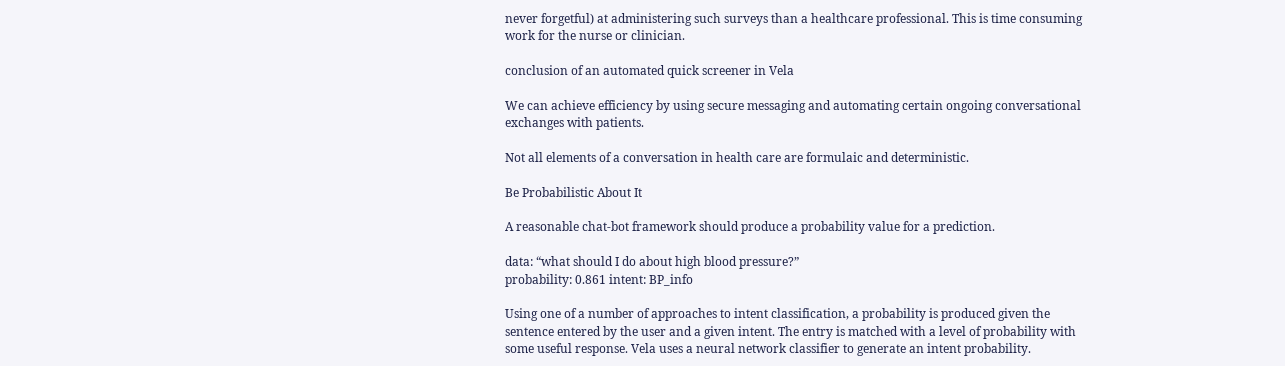never forgetful) at administering such surveys than a healthcare professional. This is time consuming work for the nurse or clinician.

conclusion of an automated quick screener in Vela

We can achieve efficiency by using secure messaging and automating certain ongoing conversational exchanges with patients.

Not all elements of a conversation in health care are formulaic and deterministic.

Be Probabilistic About It

A reasonable chat-bot framework should produce a probability value for a prediction.

data: “what should I do about high blood pressure?”
probability: 0.861 intent: BP_info

Using one of a number of approaches to intent classification, a probability is produced given the sentence entered by the user and a given intent. The entry is matched with a level of probability with some useful response. Vela uses a neural network classifier to generate an intent probability.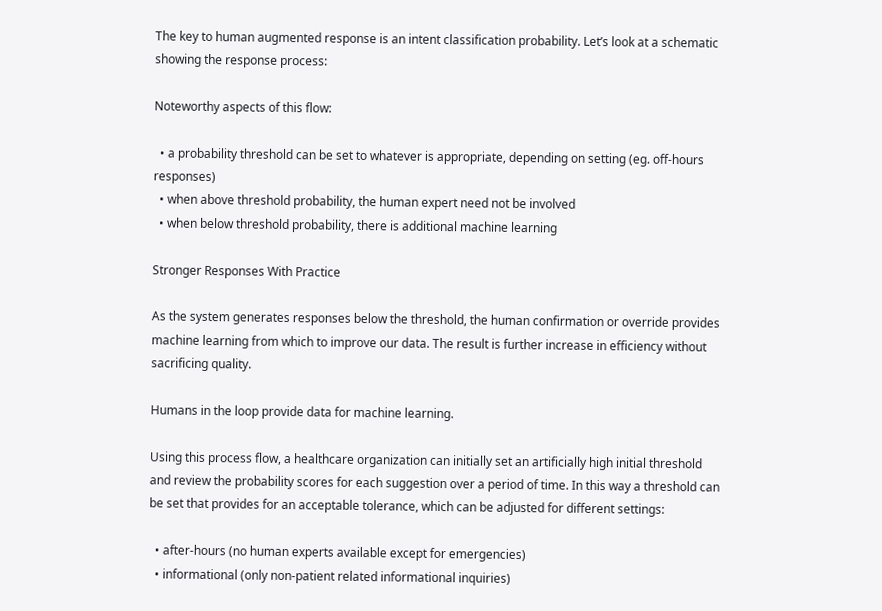The key to human augmented response is an intent classification probability. Let’s look at a schematic showing the response process:

Noteworthy aspects of this flow:

  • a probability threshold can be set to whatever is appropriate, depending on setting (eg. off-hours responses)
  • when above threshold probability, the human expert need not be involved
  • when below threshold probability, there is additional machine learning

Stronger Responses With Practice

As the system generates responses below the threshold, the human confirmation or override provides machine learning from which to improve our data. The result is further increase in efficiency without sacrificing quality.

Humans in the loop provide data for machine learning.

Using this process flow, a healthcare organization can initially set an artificially high initial threshold and review the probability scores for each suggestion over a period of time. In this way a threshold can be set that provides for an acceptable tolerance, which can be adjusted for different settings:

  • after-hours (no human experts available except for emergencies)
  • informational (only non-patient related informational inquiries)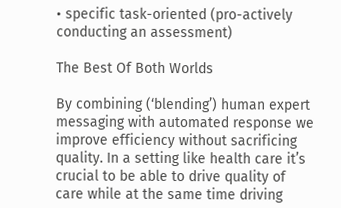• specific task-oriented (pro-actively conducting an assessment)

The Best Of Both Worlds

By combining (‘blending’) human expert messaging with automated response we improve efficiency without sacrificing quality. In a setting like health care it’s crucial to be able to drive quality of care while at the same time driving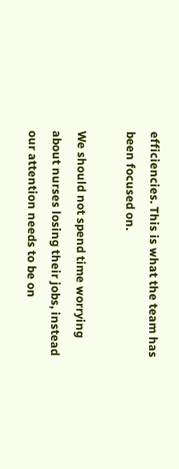efficiencies. This is what the team has been focused on.

We should not spend time worrying about nurses losing their jobs, instead our attention needs to be on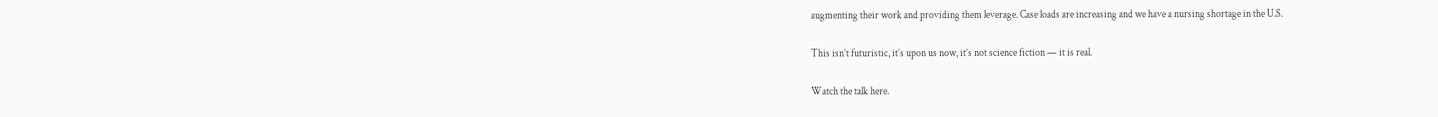augmenting their work and providing them leverage. Case loads are increasing and we have a nursing shortage in the U.S.

This isn’t futuristic, it’s upon us now, it’s not science fiction — it is real.

Watch the talk here.